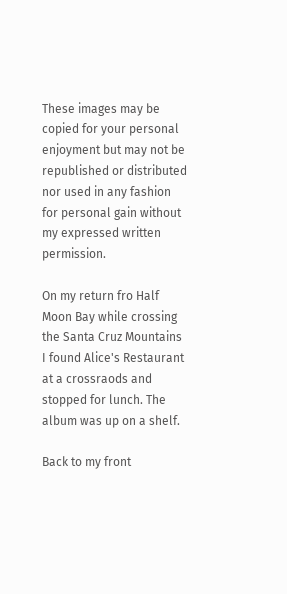These images may be copied for your personal enjoyment but may not be republished or distributed nor used in any fashion for personal gain without my expressed written permission.

On my return fro Half Moon Bay while crossing the Santa Cruz Mountains I found Alice's Restaurant at a crossraods and stopped for lunch. The album was up on a shelf.

Back to my front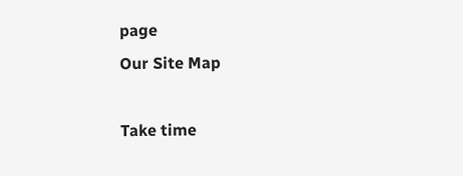page
Our Site Map

Take time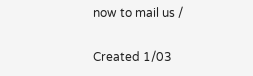now to mail us /

Created 1/03